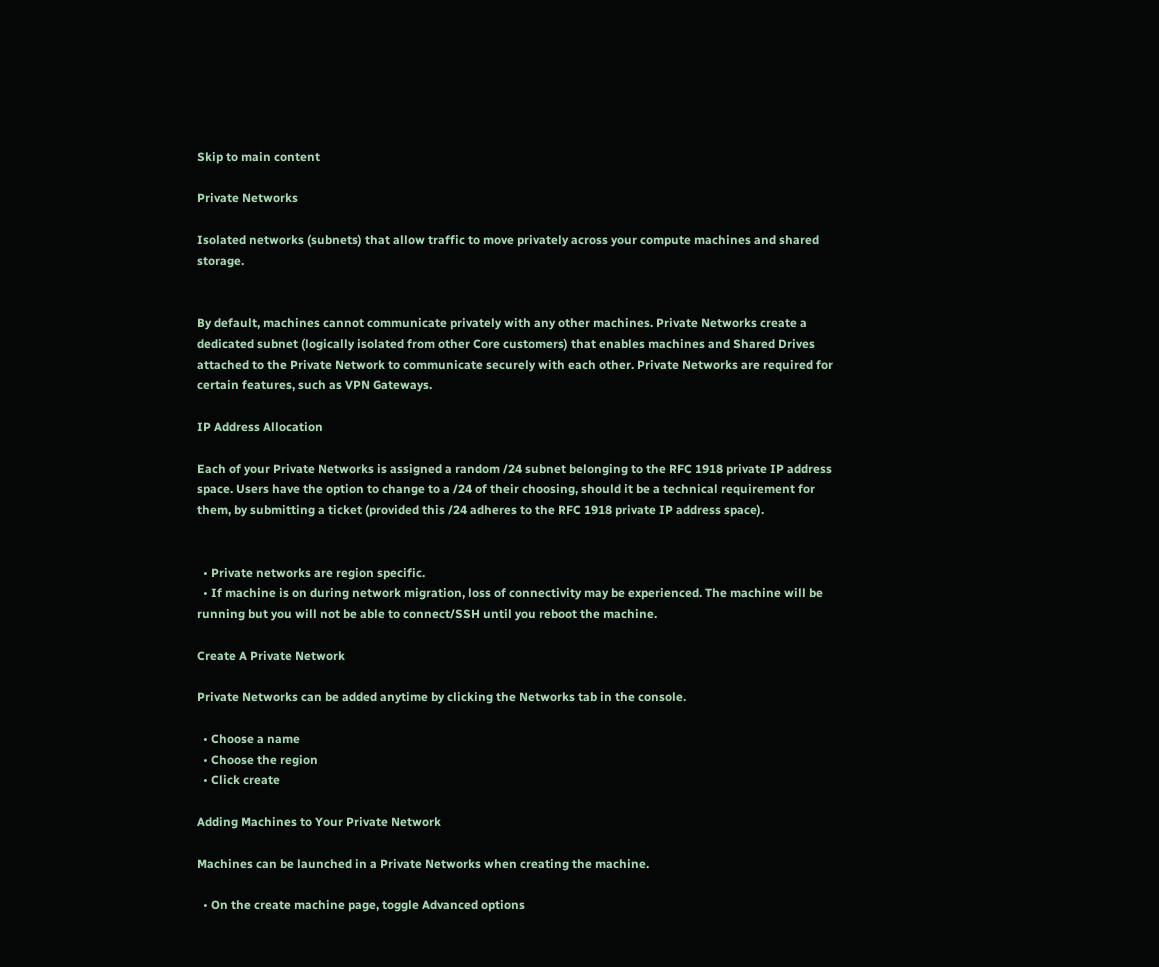Skip to main content

Private Networks

Isolated networks (subnets) that allow traffic to move privately across your compute machines and shared storage.


By default, machines cannot communicate privately with any other machines. Private Networks create a dedicated subnet (logically isolated from other Core customers) that enables machines and Shared Drives attached to the Private Network to communicate securely with each other. Private Networks are required for certain features, such as VPN Gateways.

IP Address Allocation

Each of your Private Networks is assigned a random /24 subnet belonging to the RFC 1918 private IP address space. Users have the option to change to a /24 of their choosing, should it be a technical requirement for them, by submitting a ticket (provided this /24 adheres to the RFC 1918 private IP address space).


  • Private networks are region specific.
  • If machine is on during network migration, loss of connectivity may be experienced. The machine will be running but you will not be able to connect/SSH until you reboot the machine.

Create A Private Network

Private Networks can be added anytime by clicking the Networks tab in the console.

  • Choose a name
  • Choose the region
  • Click create

Adding Machines to Your Private Network

Machines can be launched in a Private Networks when creating the machine.

  • On the create machine page, toggle Advanced options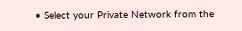• Select your Private Network from the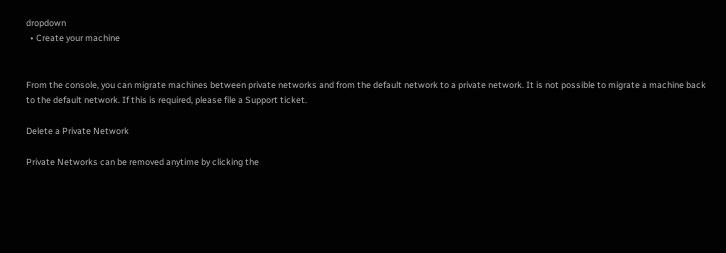dropdown
  • Create your machine


From the console, you can migrate machines between private networks and from the default network to a private network. It is not possible to migrate a machine back to the default network. If this is required, please file a Support ticket.

Delete a Private Network

Private Networks can be removed anytime by clicking the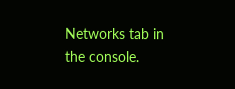Networks tab in the console.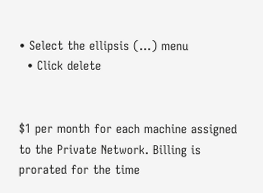• Select the ellipsis (...) menu
  • Click delete


$1 per month for each machine assigned to the Private Network. Billing is prorated for the time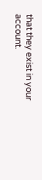that they exist in your account.